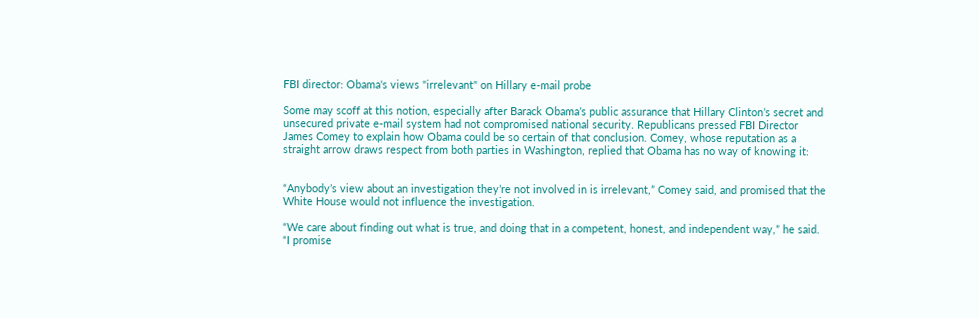FBI director: Obama's views "irrelevant" on Hillary e-mail probe

Some may scoff at this notion, especially after Barack Obama’s public assurance that Hillary Clinton’s secret and unsecured private e-mail system had not compromised national security. Republicans pressed FBI Director James Comey to explain how Obama could be so certain of that conclusion. Comey, whose reputation as a straight arrow draws respect from both parties in Washington, replied that Obama has no way of knowing it:


“Anybody’s view about an investigation they’re not involved in is irrelevant,” Comey said, and promised that the White House would not influence the investigation.

“We care about finding out what is true, and doing that in a competent, honest, and independent way,” he said. “I promise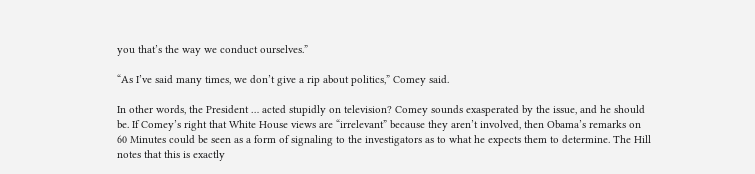you that’s the way we conduct ourselves.”

“As I’ve said many times, we don’t give a rip about politics,” Comey said.

In other words, the President … acted stupidly on television? Comey sounds exasperated by the issue, and he should be. If Comey’s right that White House views are “irrelevant” because they aren’t involved, then Obama’s remarks on 60 Minutes could be seen as a form of signaling to the investigators as to what he expects them to determine. The Hill notes that this is exactly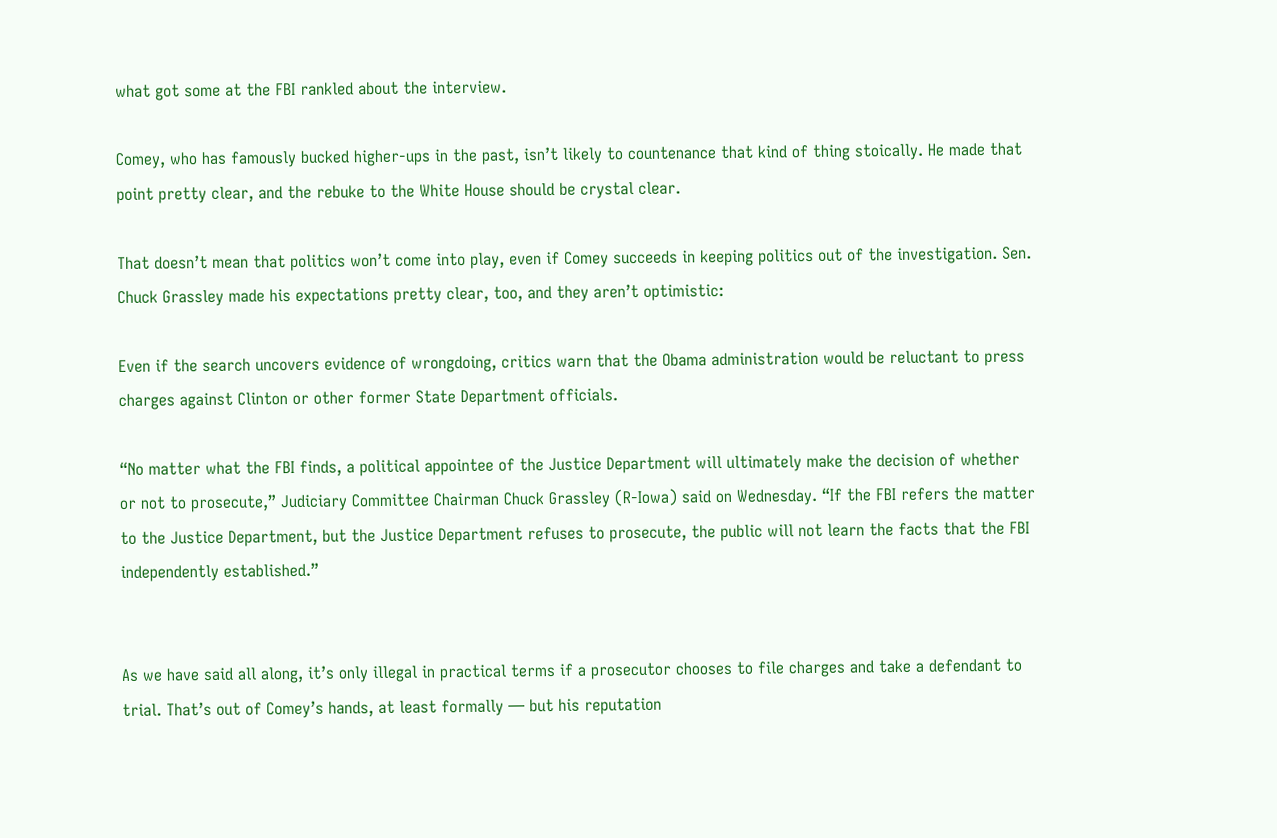what got some at the FBI rankled about the interview.

Comey, who has famously bucked higher-ups in the past, isn’t likely to countenance that kind of thing stoically. He made that point pretty clear, and the rebuke to the White House should be crystal clear.

That doesn’t mean that politics won’t come into play, even if Comey succeeds in keeping politics out of the investigation. Sen. Chuck Grassley made his expectations pretty clear, too, and they aren’t optimistic:

Even if the search uncovers evidence of wrongdoing, critics warn that the Obama administration would be reluctant to press charges against Clinton or other former State Department officials.

“No matter what the FBI finds, a political appointee of the Justice Department will ultimately make the decision of whether or not to prosecute,” Judiciary Committee Chairman Chuck Grassley (R-Iowa) said on Wednesday. “If the FBI refers the matter to the Justice Department, but the Justice Department refuses to prosecute, the public will not learn the facts that the FBI independently established.”


As we have said all along, it’s only illegal in practical terms if a prosecutor chooses to file charges and take a defendant to trial. That’s out of Comey’s hands, at least formally — but his reputation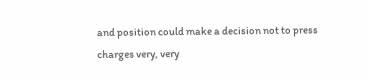and position could make a decision not to press charges very, very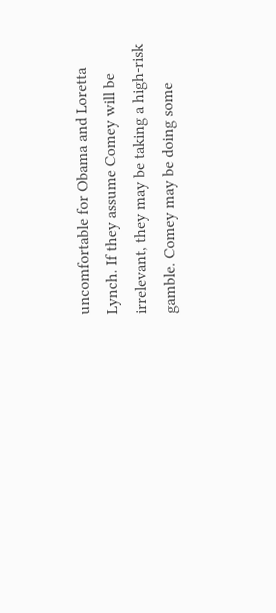uncomfortable for Obama and Loretta Lynch. If they assume Comey will be irrelevant, they may be taking a high-risk gamble. Comey may be doing some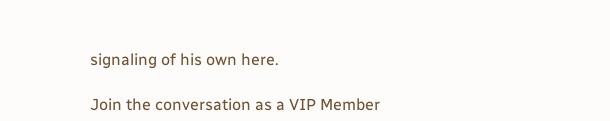signaling of his own here.

Join the conversation as a VIP Member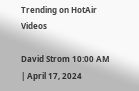Trending on HotAir Videos

David Strom 10:00 AM | April 17, 2024